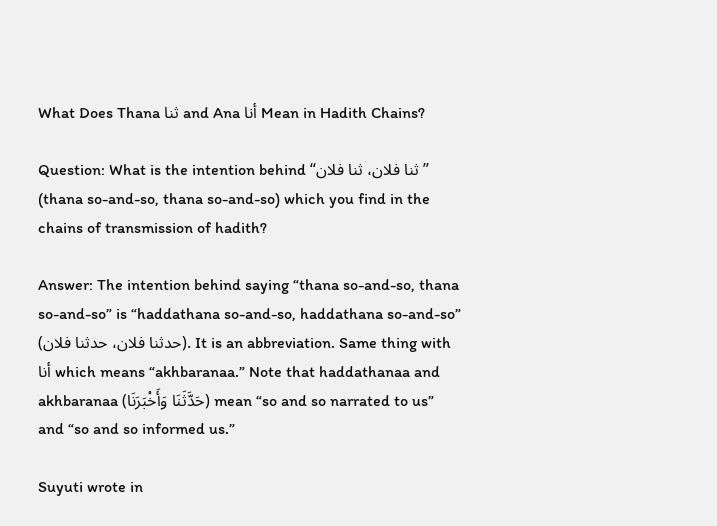What Does Thana ثنا and Ana أنا Mean in Hadith Chains?

Question: What is the intention behind “ثنا فلان، ثنا فلان” (thana so-and-so, thana so-and-so) which you find in the chains of transmission of hadith?

Answer: The intention behind saying “thana so-and-so, thana so-and-so” is “haddathana so-and-so, haddathana so-and-so” (حدثنا فلان، حدثنا فلان). It is an abbreviation. Same thing with أنا which means “akhbaranaa.” Note that haddathanaa and akhbaranaa (حَدَّثَنَا وَأَخْبَرَنَا) mean “so and so narrated to us” and “so and so informed us.”

Suyuti wrote in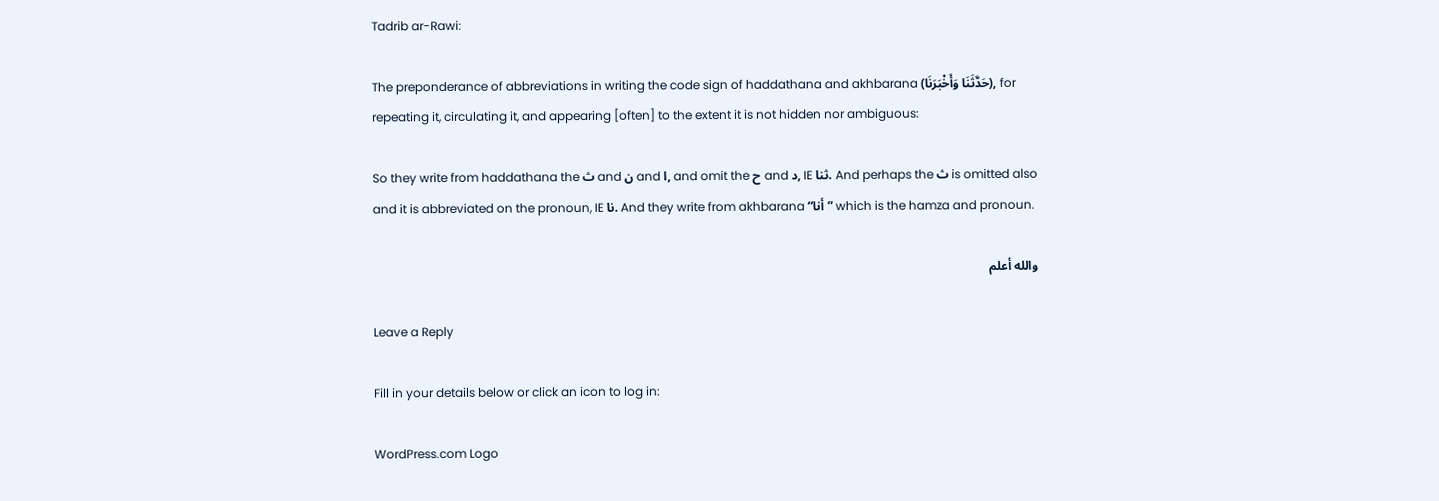Tadrib ar-Rawi:

The preponderance of abbreviations in writing the code sign of haddathana and akhbarana (حَدَّثَنَا وَأَخْبَرَنَا), for repeating it, circulating it, and appearing [often] to the extent it is not hidden nor ambiguous:

So they write from haddathana the ث and ن and ا, and omit the ح and د, IE ثنا. And perhaps the ث is omitted also and it is abbreviated on the pronoun, IE نا. And they write from akhbarana “أنا” which is the hamza and pronoun.

والله أعلم

Leave a Reply

Fill in your details below or click an icon to log in:

WordPress.com Logo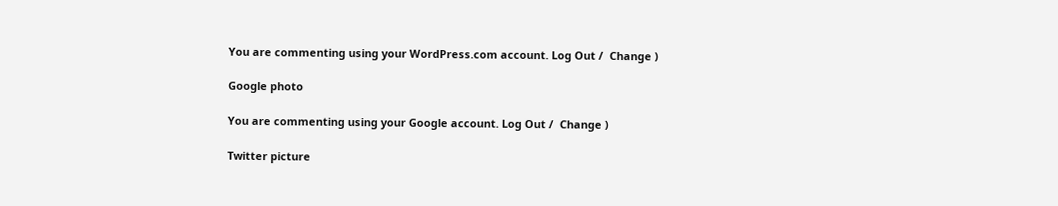You are commenting using your WordPress.com account. Log Out /  Change )

Google photo

You are commenting using your Google account. Log Out /  Change )

Twitter picture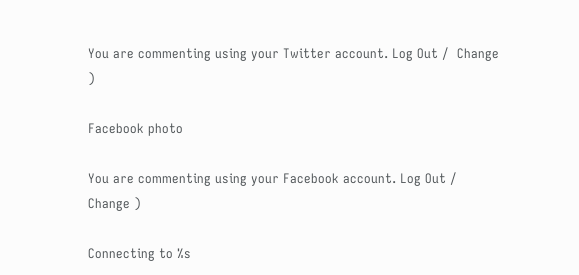You are commenting using your Twitter account. Log Out /  Change )

Facebook photo

You are commenting using your Facebook account. Log Out /  Change )

Connecting to %s